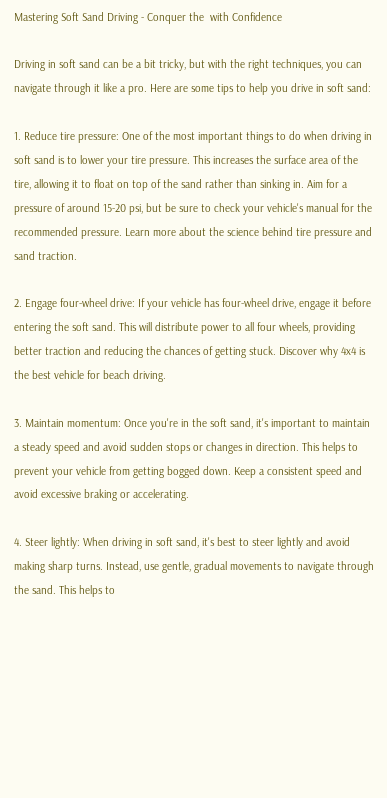Mastering Soft Sand Driving - Conquer the  with Confidence

Driving in soft sand can be a bit tricky, but with the right techniques, you can navigate through it like a pro. Here are some tips to help you drive in soft sand:

1. Reduce tire pressure: One of the most important things to do when driving in soft sand is to lower your tire pressure. This increases the surface area of the tire, allowing it to float on top of the sand rather than sinking in. Aim for a pressure of around 15-20 psi, but be sure to check your vehicle's manual for the recommended pressure. Learn more about the science behind tire pressure and sand traction.

2. Engage four-wheel drive: If your vehicle has four-wheel drive, engage it before entering the soft sand. This will distribute power to all four wheels, providing better traction and reducing the chances of getting stuck. Discover why 4x4 is the best vehicle for beach driving.

3. Maintain momentum: Once you're in the soft sand, it's important to maintain a steady speed and avoid sudden stops or changes in direction. This helps to prevent your vehicle from getting bogged down. Keep a consistent speed and avoid excessive braking or accelerating.

4. Steer lightly: When driving in soft sand, it's best to steer lightly and avoid making sharp turns. Instead, use gentle, gradual movements to navigate through the sand. This helps to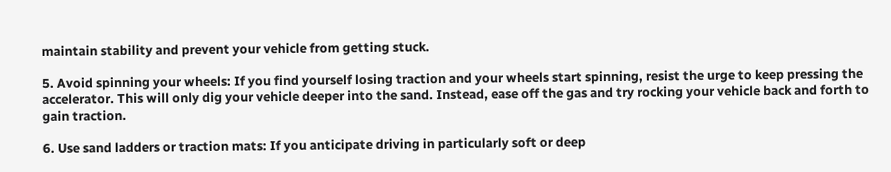maintain stability and prevent your vehicle from getting stuck.

5. Avoid spinning your wheels: If you find yourself losing traction and your wheels start spinning, resist the urge to keep pressing the accelerator. This will only dig your vehicle deeper into the sand. Instead, ease off the gas and try rocking your vehicle back and forth to gain traction.

6. Use sand ladders or traction mats: If you anticipate driving in particularly soft or deep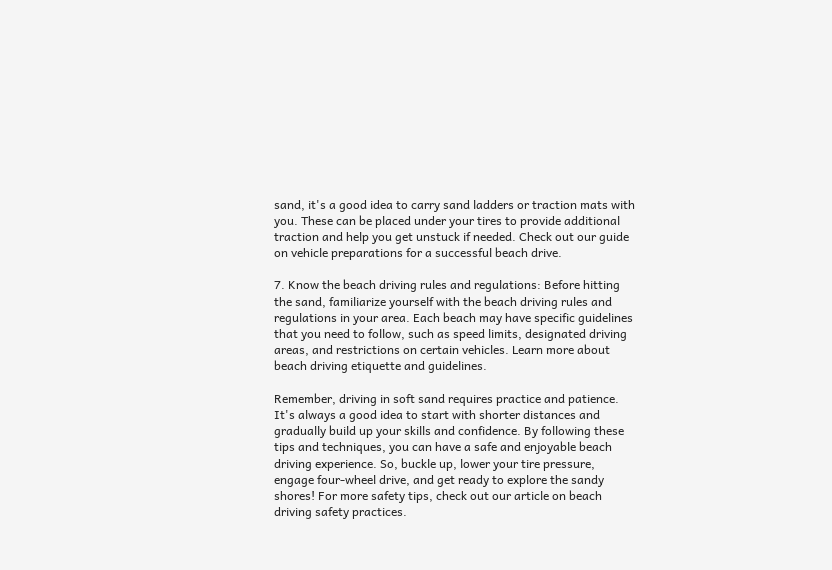sand, it's a good idea to carry sand ladders or traction mats with you. These can be placed under your tires to provide additional traction and help you get unstuck if needed. Check out our guide on vehicle preparations for a successful beach drive.

7. Know the beach driving rules and regulations: Before hitting the sand, familiarize yourself with the beach driving rules and regulations in your area. Each beach may have specific guidelines that you need to follow, such as speed limits, designated driving areas, and restrictions on certain vehicles. Learn more about beach driving etiquette and guidelines.

Remember, driving in soft sand requires practice and patience. It's always a good idea to start with shorter distances and gradually build up your skills and confidence. By following these tips and techniques, you can have a safe and enjoyable beach driving experience. So, buckle up, lower your tire pressure, engage four-wheel drive, and get ready to explore the sandy shores! For more safety tips, check out our article on beach driving safety practices.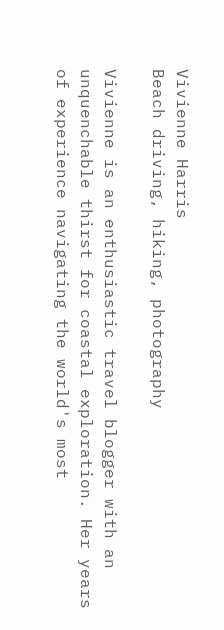Vivienne Harris
Beach driving, hiking, photography

Vivienne is an enthusiastic travel blogger with an unquenchable thirst for coastal exploration. Her years of experience navigating the world's most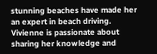stunning beaches have made her an expert in beach driving. Vivienne is passionate about sharing her knowledge and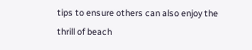tips to ensure others can also enjoy the thrill of beach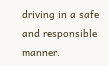driving in a safe and responsible manner.